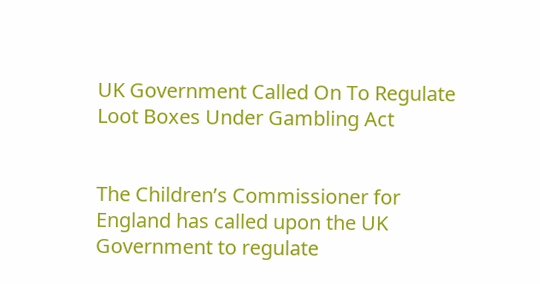UK Government Called On To Regulate Loot Boxes Under Gambling Act


The Children’s Commissioner for England has called upon the UK Government to regulate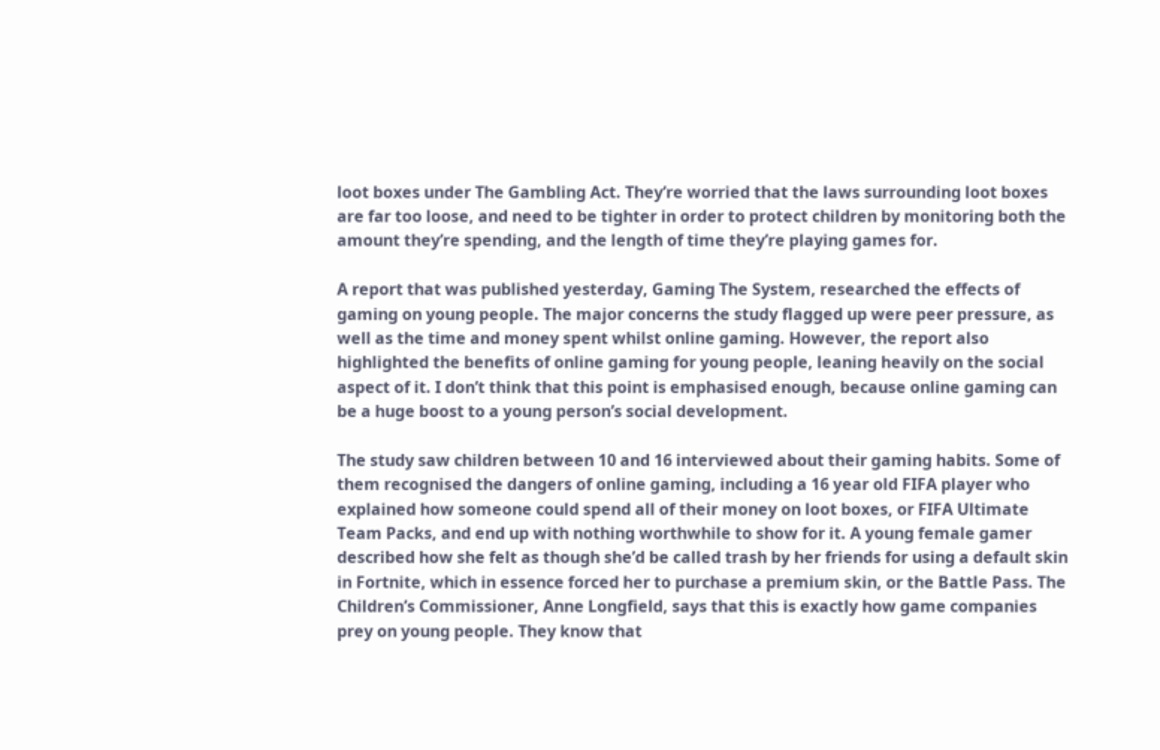loot boxes under The Gambling Act. They’re worried that the laws surrounding loot boxes are far too loose, and need to be tighter in order to protect children by monitoring both the amount they’re spending, and the length of time they’re playing games for.

A report that was published yesterday, Gaming The System, researched the effects of gaming on young people. The major concerns the study flagged up were peer pressure, as well as the time and money spent whilst online gaming. However, the report also highlighted the benefits of online gaming for young people, leaning heavily on the social aspect of it. I don’t think that this point is emphasised enough, because online gaming can be a huge boost to a young person’s social development.

The study saw children between 10 and 16 interviewed about their gaming habits. Some of them recognised the dangers of online gaming, including a 16 year old FIFA player who explained how someone could spend all of their money on loot boxes, or FIFA Ultimate Team Packs, and end up with nothing worthwhile to show for it. A young female gamer described how she felt as though she’d be called trash by her friends for using a default skin in Fortnite, which in essence forced her to purchase a premium skin, or the Battle Pass. The Children’s Commissioner, Anne Longfield, says that this is exactly how game companies prey on young people. They know that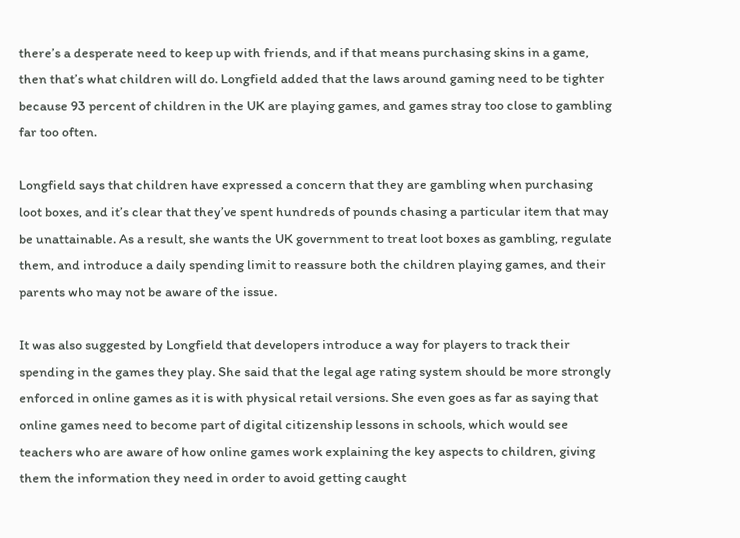there’s a desperate need to keep up with friends, and if that means purchasing skins in a game, then that’s what children will do. Longfield added that the laws around gaming need to be tighter because 93 percent of children in the UK are playing games, and games stray too close to gambling far too often.

Longfield says that children have expressed a concern that they are gambling when purchasing loot boxes, and it’s clear that they’ve spent hundreds of pounds chasing a particular item that may be unattainable. As a result, she wants the UK government to treat loot boxes as gambling, regulate them, and introduce a daily spending limit to reassure both the children playing games, and their parents who may not be aware of the issue.

It was also suggested by Longfield that developers introduce a way for players to track their spending in the games they play. She said that the legal age rating system should be more strongly enforced in online games as it is with physical retail versions. She even goes as far as saying that online games need to become part of digital citizenship lessons in schools, which would see teachers who are aware of how online games work explaining the key aspects to children, giving them the information they need in order to avoid getting caught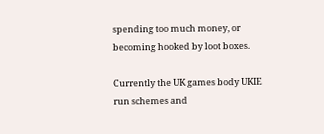spending too much money, or becoming hooked by loot boxes.

Currently the UK games body UKIE run schemes and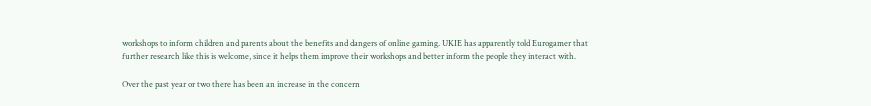workshops to inform children and parents about the benefits and dangers of online gaming. UKIE has apparently told Eurogamer that further research like this is welcome, since it helps them improve their workshops and better inform the people they interact with.

Over the past year or two there has been an increase in the concern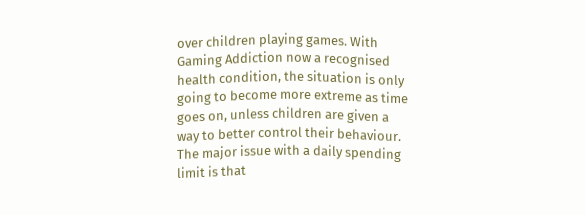over children playing games. With Gaming Addiction now a recognised health condition, the situation is only going to become more extreme as time goes on, unless children are given a way to better control their behaviour. The major issue with a daily spending limit is that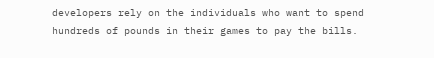developers rely on the individuals who want to spend hundreds of pounds in their games to pay the bills.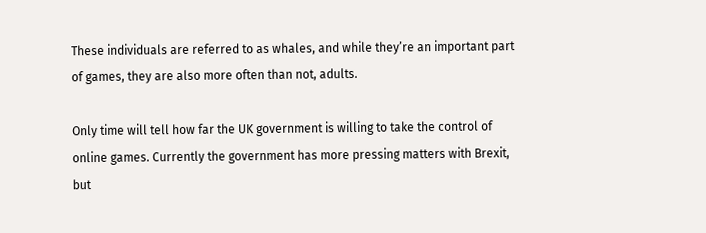These individuals are referred to as whales, and while they’re an important part of games, they are also more often than not, adults.

Only time will tell how far the UK government is willing to take the control of online games. Currently the government has more pressing matters with Brexit, but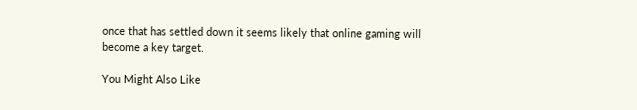once that has settled down it seems likely that online gaming will become a key target.

You Might Also Like